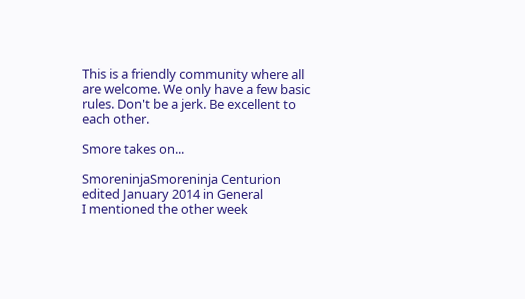This is a friendly community where all are welcome. We only have a few basic rules. Don't be a jerk. Be excellent to each other.

Smore takes on...

SmoreninjaSmoreninja Centurion
edited January 2014 in General
I mentioned the other week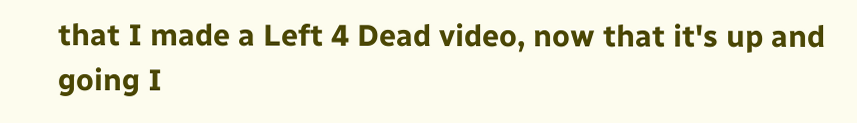that I made a Left 4 Dead video, now that it's up and going I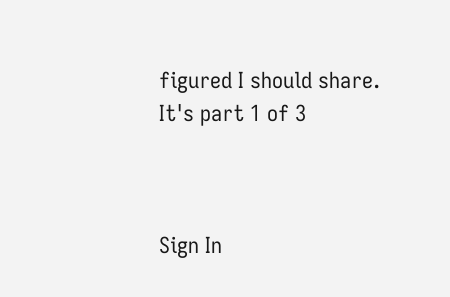figured I should share.
It's part 1 of 3



Sign In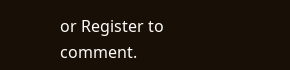or Register to comment.